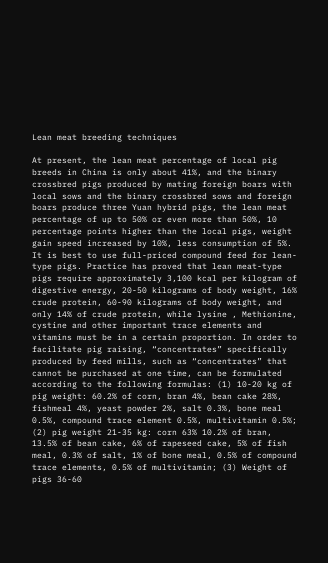Lean meat breeding techniques

At present, the lean meat percentage of local pig breeds in China is only about 41%, and the binary crossbred pigs produced by mating foreign boars with local sows and the binary crossbred sows and foreign boars produce three Yuan hybrid pigs, the lean meat percentage of up to 50% or even more than 50%, 10 percentage points higher than the local pigs, weight gain speed increased by 10%, less consumption of 5%.
It is best to use full-priced compound feed for lean-type pigs. Practice has proved that lean meat-type pigs require approximately 3,100 kcal per kilogram of digestive energy, 20-50 kilograms of body weight, 16% crude protein, 60-90 kilograms of body weight, and only 14% of crude protein, while lysine , Methionine, cystine and other important trace elements and vitamins must be in a certain proportion. In order to facilitate pig raising, “concentrates” specifically produced by feed mills, such as “concentrates” that cannot be purchased at one time, can be formulated according to the following formulas: (1) 10-20 kg of pig weight: 60.2% of corn, bran 4%, bean cake 28%, fishmeal 4%, yeast powder 2%, salt 0.3%, bone meal 0.5%, compound trace element 0.5%, multivitamin 0.5%; (2) pig weight 21-35 kg: corn 63% 10.2% of bran, 13.5% of bean cake, 6% of rapeseed cake, 5% of fish meal, 0.3% of salt, 1% of bone meal, 0.5% of compound trace elements, 0.5% of multivitamin; (3) Weight of pigs 36-60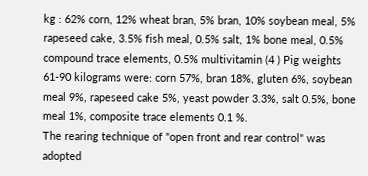kg : 62% corn, 12% wheat bran, 5% bran, 10% soybean meal, 5% rapeseed cake, 3.5% fish meal, 0.5% salt, 1% bone meal, 0.5% compound trace elements, 0.5% multivitamin (4 ) Pig weights 61-90 kilograms were: corn 57%, bran 18%, gluten 6%, soybean meal 9%, rapeseed cake 5%, yeast powder 3.3%, salt 0.5%, bone meal 1%, composite trace elements 0.1 %.
The rearing technique of "open front and rear control" was adopted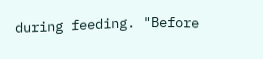during feeding. "Before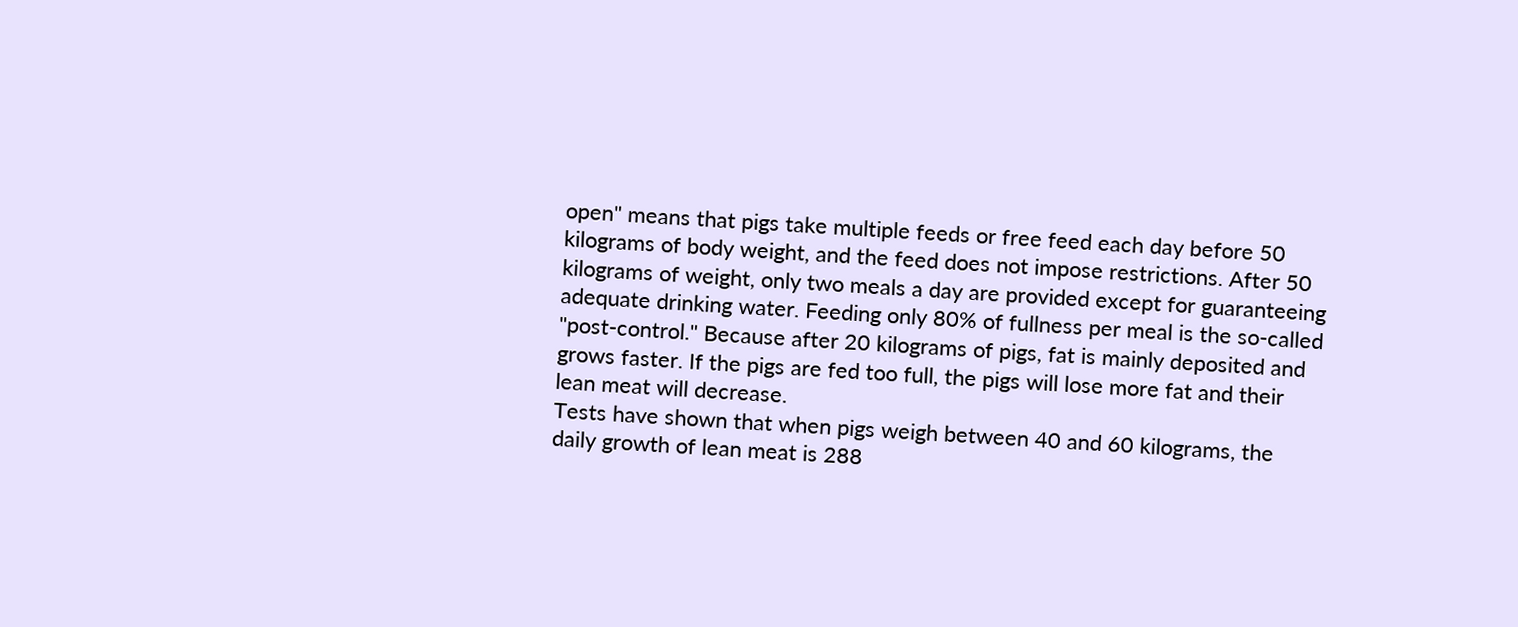open" means that pigs take multiple feeds or free feed each day before 50 kilograms of body weight, and the feed does not impose restrictions. After 50 kilograms of weight, only two meals a day are provided except for guaranteeing adequate drinking water. Feeding only 80% of fullness per meal is the so-called "post-control." Because after 20 kilograms of pigs, fat is mainly deposited and grows faster. If the pigs are fed too full, the pigs will lose more fat and their lean meat will decrease.
Tests have shown that when pigs weigh between 40 and 60 kilograms, the daily growth of lean meat is 288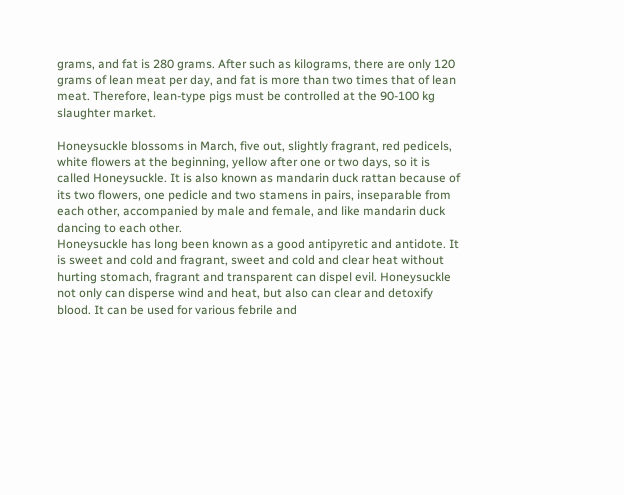grams, and fat is 280 grams. After such as kilograms, there are only 120 grams of lean meat per day, and fat is more than two times that of lean meat. Therefore, lean-type pigs must be controlled at the 90-100 kg slaughter market.

Honeysuckle blossoms in March, five out, slightly fragrant, red pedicels, white flowers at the beginning, yellow after one or two days, so it is called Honeysuckle. It is also known as mandarin duck rattan because of its two flowers, one pedicle and two stamens in pairs, inseparable from each other, accompanied by male and female, and like mandarin duck dancing to each other.
Honeysuckle has long been known as a good antipyretic and antidote. It is sweet and cold and fragrant, sweet and cold and clear heat without hurting stomach, fragrant and transparent can dispel evil. Honeysuckle not only can disperse wind and heat, but also can clear and detoxify blood. It can be used for various febrile and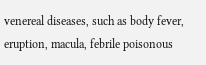venereal diseases, such as body fever, eruption, macula, febrile poisonous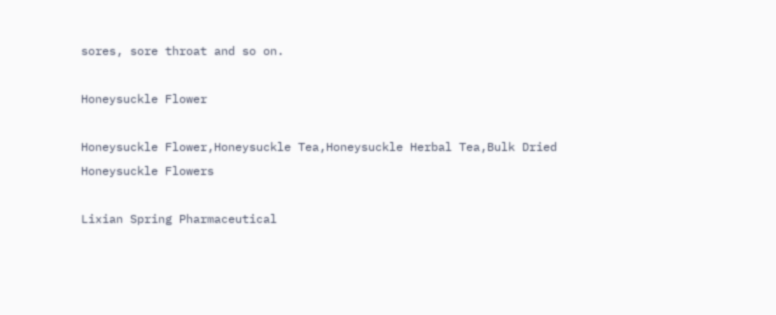sores, sore throat and so on.

Honeysuckle Flower

Honeysuckle Flower,Honeysuckle Tea,Honeysuckle Herbal Tea,Bulk Dried Honeysuckle Flowers

Lixian Spring Pharmaceutical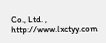Co., Ltd. , http://www.lxctyy.com